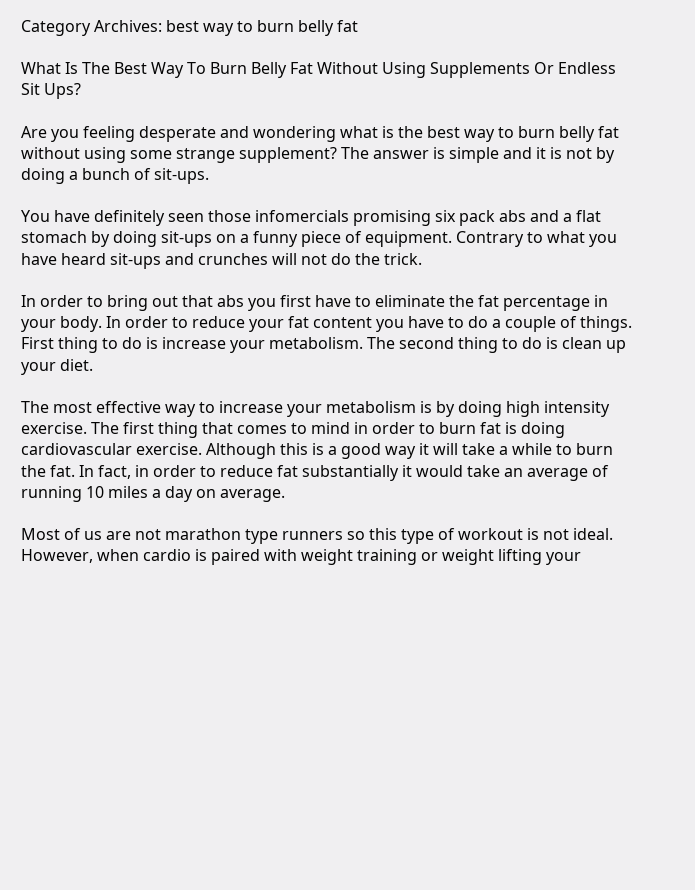Category Archives: best way to burn belly fat

What Is The Best Way To Burn Belly Fat Without Using Supplements Or Endless Sit Ups?

Are you feeling desperate and wondering what is the best way to burn belly fat without using some strange supplement? The answer is simple and it is not by doing a bunch of sit-ups.

You have definitely seen those infomercials promising six pack abs and a flat stomach by doing sit-ups on a funny piece of equipment. Contrary to what you have heard sit-ups and crunches will not do the trick.

In order to bring out that abs you first have to eliminate the fat percentage in your body. In order to reduce your fat content you have to do a couple of things. First thing to do is increase your metabolism. The second thing to do is clean up your diet.

The most effective way to increase your metabolism is by doing high intensity exercise. The first thing that comes to mind in order to burn fat is doing cardiovascular exercise. Although this is a good way it will take a while to burn the fat. In fact, in order to reduce fat substantially it would take an average of running 10 miles a day on average.

Most of us are not marathon type runners so this type of workout is not ideal. However, when cardio is paired with weight training or weight lifting your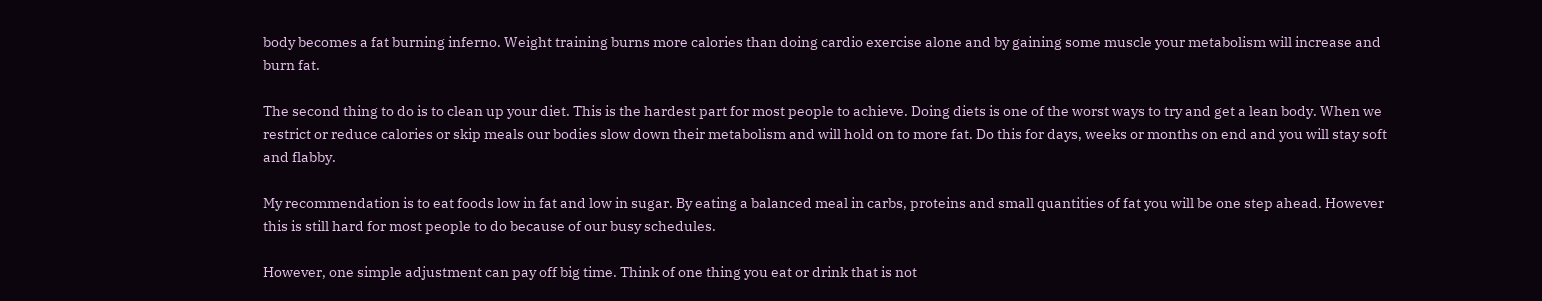body becomes a fat burning inferno. Weight training burns more calories than doing cardio exercise alone and by gaining some muscle your metabolism will increase and burn fat.

The second thing to do is to clean up your diet. This is the hardest part for most people to achieve. Doing diets is one of the worst ways to try and get a lean body. When we restrict or reduce calories or skip meals our bodies slow down their metabolism and will hold on to more fat. Do this for days, weeks or months on end and you will stay soft and flabby.

My recommendation is to eat foods low in fat and low in sugar. By eating a balanced meal in carbs, proteins and small quantities of fat you will be one step ahead. However this is still hard for most people to do because of our busy schedules.

However, one simple adjustment can pay off big time. Think of one thing you eat or drink that is not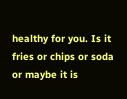healthy for you. Is it fries or chips or soda or maybe it is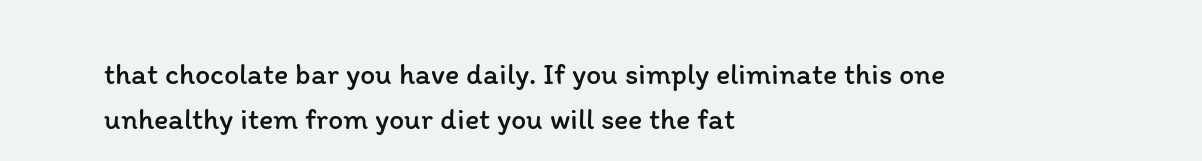that chocolate bar you have daily. If you simply eliminate this one unhealthy item from your diet you will see the fat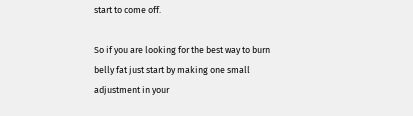start to come off.

So if you are looking for the best way to burn belly fat just start by making one small adjustment in your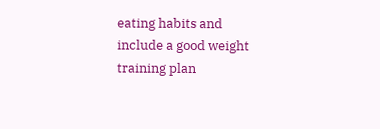eating habits and include a good weight training plan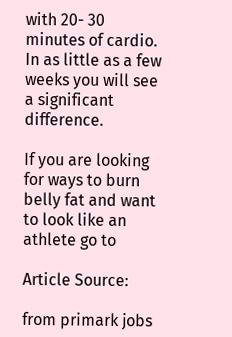with 20- 30 minutes of cardio. In as little as a few weeks you will see a significant difference.

If you are looking for ways to burn belly fat and want to look like an athlete go to

Article Source:

from primark jobs